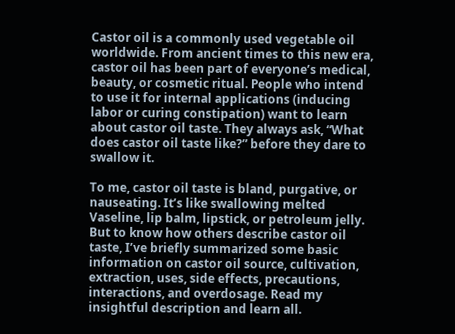Castor oil is a commonly used vegetable oil worldwide. From ancient times to this new era, castor oil has been part of everyone’s medical, beauty, or cosmetic ritual. People who intend to use it for internal applications (inducing labor or curing constipation) want to learn about castor oil taste. They always ask, “What does castor oil taste like?” before they dare to swallow it.

To me, castor oil taste is bland, purgative, or nauseating. It’s like swallowing melted Vaseline, lip balm, lipstick, or petroleum jelly. But to know how others describe castor oil taste, I’ve briefly summarized some basic information on castor oil source, cultivation, extraction, uses, side effects, precautions, interactions, and overdosage. Read my insightful description and learn all.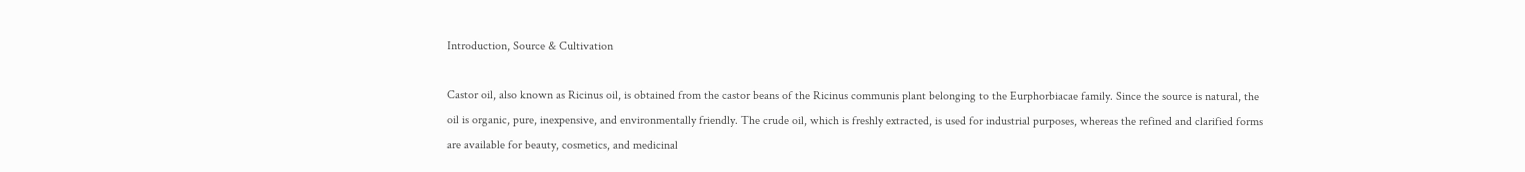Introduction, Source & Cultivation

Castor oil, also known as Ricinus oil, is obtained from the castor beans of the Ricinus communis plant belonging to the Eurphorbiacae family. Since the source is natural, the oil is organic, pure, inexpensive, and environmentally friendly. The crude oil, which is freshly extracted, is used for industrial purposes, whereas the refined and clarified forms are available for beauty, cosmetics, and medicinal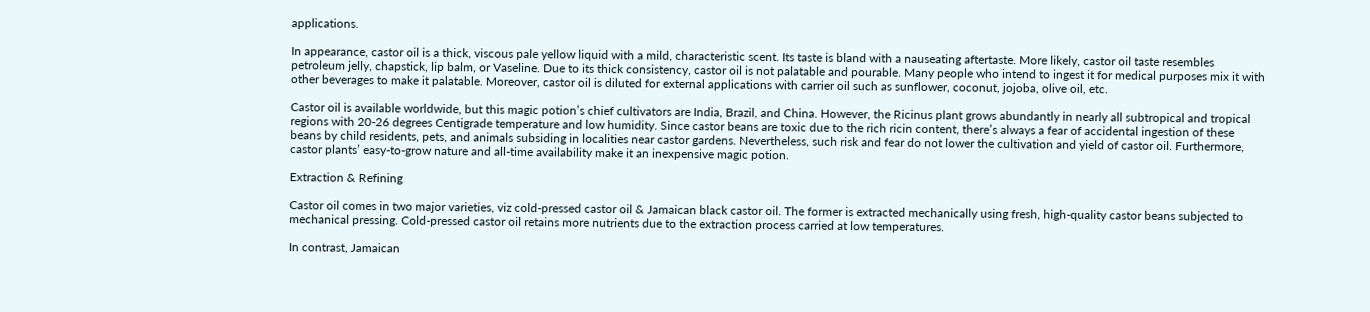applications.

In appearance, castor oil is a thick, viscous pale yellow liquid with a mild, characteristic scent. Its taste is bland with a nauseating aftertaste. More likely, castor oil taste resembles petroleum jelly, chapstick, lip balm, or Vaseline. Due to its thick consistency, castor oil is not palatable and pourable. Many people who intend to ingest it for medical purposes mix it with other beverages to make it palatable. Moreover, castor oil is diluted for external applications with carrier oil such as sunflower, coconut, jojoba, olive oil, etc.

Castor oil is available worldwide, but this magic potion’s chief cultivators are India, Brazil, and China. However, the Ricinus plant grows abundantly in nearly all subtropical and tropical regions with 20-26 degrees Centigrade temperature and low humidity. Since castor beans are toxic due to the rich ricin content, there’s always a fear of accidental ingestion of these beans by child residents, pets, and animals subsiding in localities near castor gardens. Nevertheless, such risk and fear do not lower the cultivation and yield of castor oil. Furthermore, castor plants’ easy-to-grow nature and all-time availability make it an inexpensive magic potion.

Extraction & Refining

Castor oil comes in two major varieties, viz cold-pressed castor oil & Jamaican black castor oil. The former is extracted mechanically using fresh, high-quality castor beans subjected to mechanical pressing. Cold-pressed castor oil retains more nutrients due to the extraction process carried at low temperatures.

In contrast, Jamaican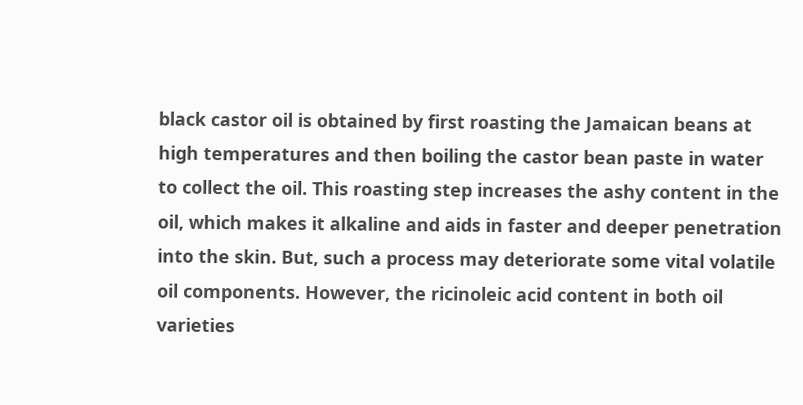black castor oil is obtained by first roasting the Jamaican beans at high temperatures and then boiling the castor bean paste in water to collect the oil. This roasting step increases the ashy content in the oil, which makes it alkaline and aids in faster and deeper penetration into the skin. But, such a process may deteriorate some vital volatile oil components. However, the ricinoleic acid content in both oil varieties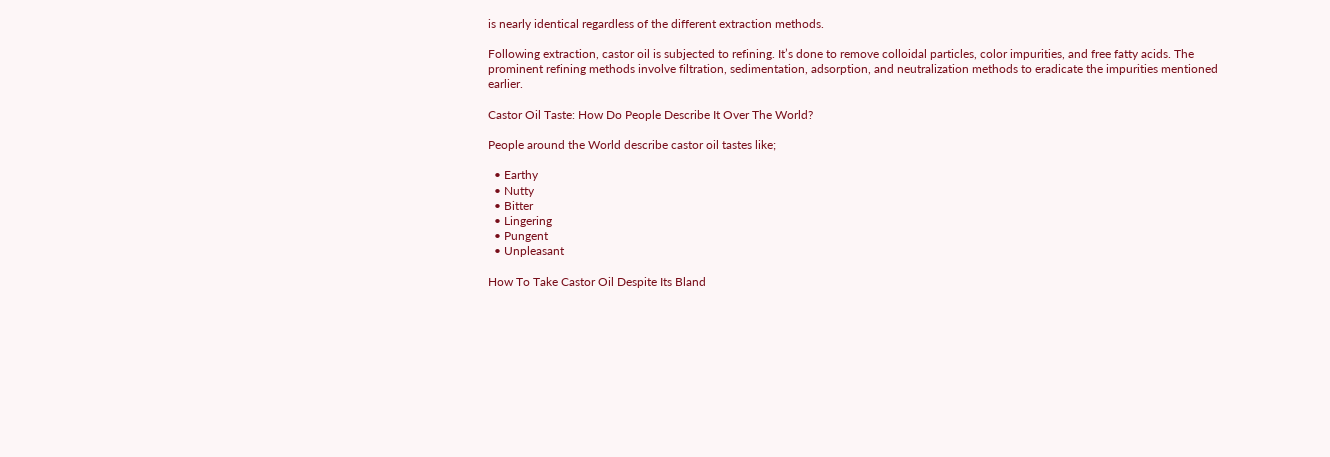is nearly identical regardless of the different extraction methods.

Following extraction, castor oil is subjected to refining. It’s done to remove colloidal particles, color impurities, and free fatty acids. The prominent refining methods involve filtration, sedimentation, adsorption, and neutralization methods to eradicate the impurities mentioned earlier.

Castor Oil Taste: How Do People Describe It Over The World?

People around the World describe castor oil tastes like;

  • Earthy
  • Nutty
  • Bitter
  • Lingering
  • Pungent
  • Unpleasant

How To Take Castor Oil Despite Its Bland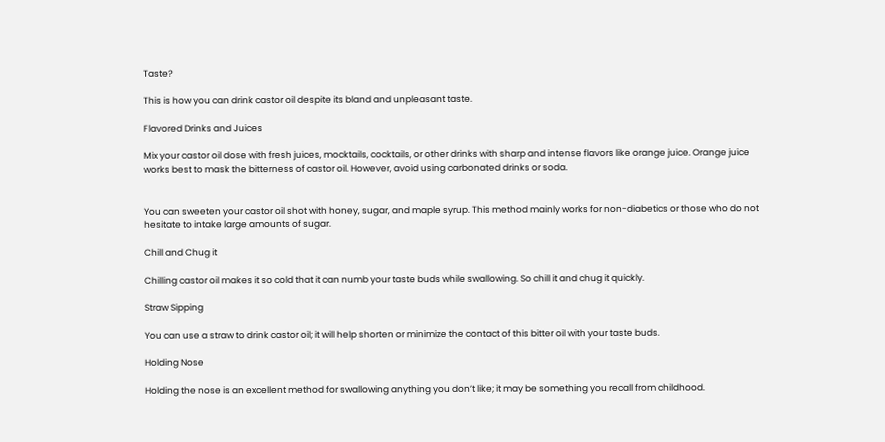Taste?

This is how you can drink castor oil despite its bland and unpleasant taste.

Flavored Drinks and Juices

Mix your castor oil dose with fresh juices, mocktails, cocktails, or other drinks with sharp and intense flavors like orange juice. Orange juice works best to mask the bitterness of castor oil. However, avoid using carbonated drinks or soda.


You can sweeten your castor oil shot with honey, sugar, and maple syrup. This method mainly works for non-diabetics or those who do not hesitate to intake large amounts of sugar.

Chill and Chug it

Chilling castor oil makes it so cold that it can numb your taste buds while swallowing. So chill it and chug it quickly.

Straw Sipping

You can use a straw to drink castor oil; it will help shorten or minimize the contact of this bitter oil with your taste buds.

Holding Nose

Holding the nose is an excellent method for swallowing anything you don’t like; it may be something you recall from childhood.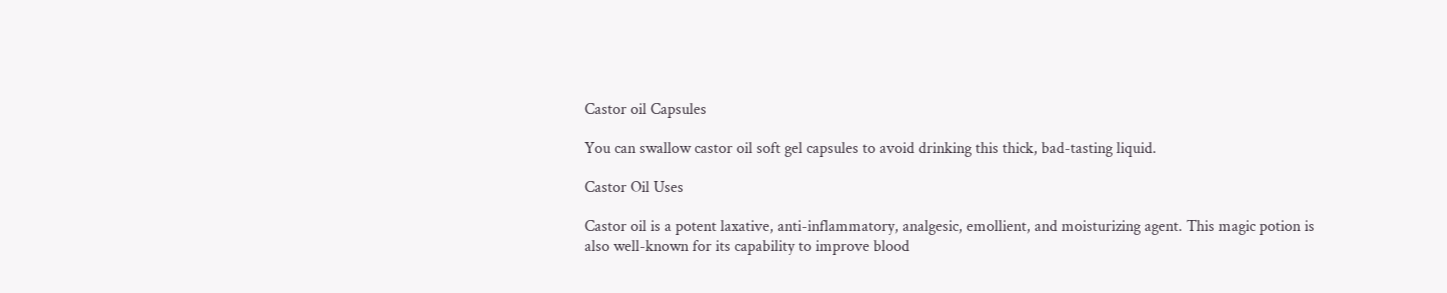Castor oil Capsules

You can swallow castor oil soft gel capsules to avoid drinking this thick, bad-tasting liquid.

Castor Oil Uses

Castor oil is a potent laxative, anti-inflammatory, analgesic, emollient, and moisturizing agent. This magic potion is also well-known for its capability to improve blood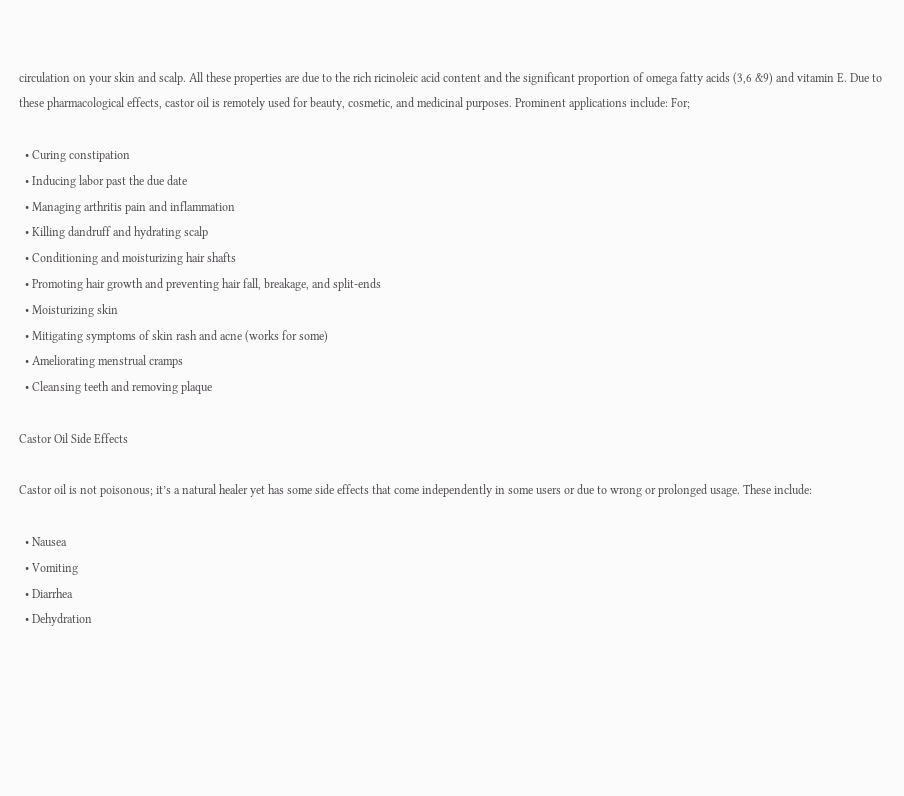circulation on your skin and scalp. All these properties are due to the rich ricinoleic acid content and the significant proportion of omega fatty acids (3,6 &9) and vitamin E. Due to these pharmacological effects, castor oil is remotely used for beauty, cosmetic, and medicinal purposes. Prominent applications include: For;

  • Curing constipation
  • Inducing labor past the due date
  • Managing arthritis pain and inflammation
  • Killing dandruff and hydrating scalp
  • Conditioning and moisturizing hair shafts
  • Promoting hair growth and preventing hair fall, breakage, and split-ends
  • Moisturizing skin
  • Mitigating symptoms of skin rash and acne (works for some)
  • Ameliorating menstrual cramps
  • Cleansing teeth and removing plaque

Castor Oil Side Effects

Castor oil is not poisonous; it’s a natural healer yet has some side effects that come independently in some users or due to wrong or prolonged usage. These include:

  • Nausea
  • Vomiting
  • Diarrhea
  • Dehydration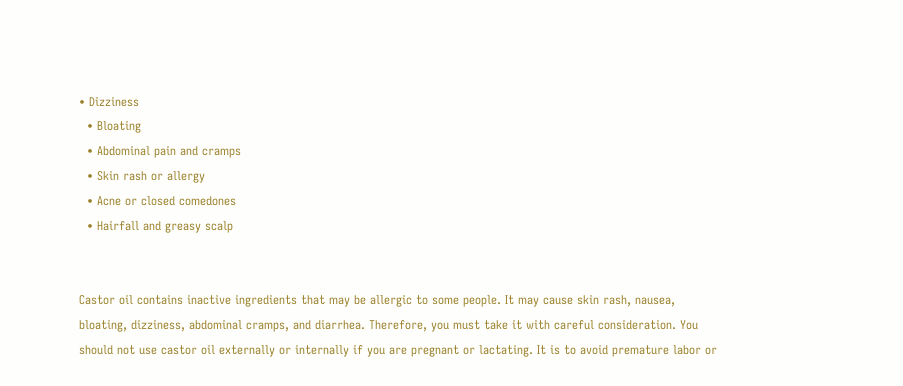• Dizziness
  • Bloating
  • Abdominal pain and cramps
  • Skin rash or allergy
  • Acne or closed comedones
  • Hairfall and greasy scalp


Castor oil contains inactive ingredients that may be allergic to some people. It may cause skin rash, nausea, bloating, dizziness, abdominal cramps, and diarrhea. Therefore, you must take it with careful consideration. You should not use castor oil externally or internally if you are pregnant or lactating. It is to avoid premature labor or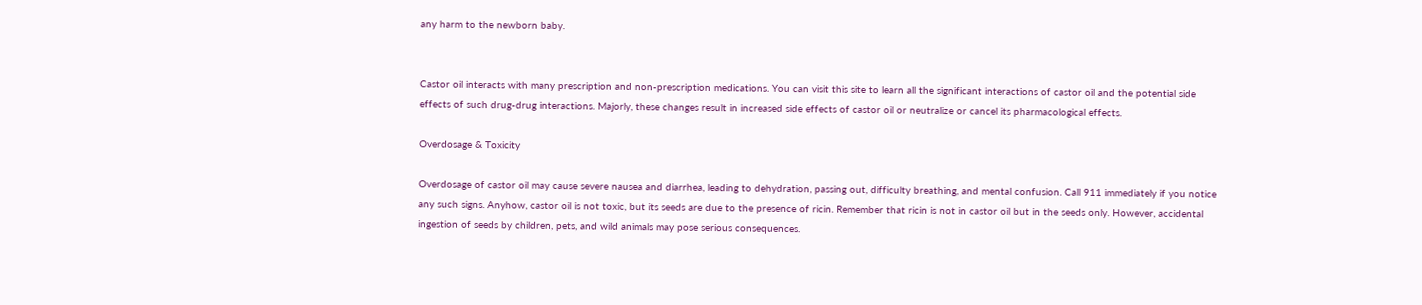any harm to the newborn baby.


Castor oil interacts with many prescription and non-prescription medications. You can visit this site to learn all the significant interactions of castor oil and the potential side effects of such drug-drug interactions. Majorly, these changes result in increased side effects of castor oil or neutralize or cancel its pharmacological effects.

Overdosage & Toxicity

Overdosage of castor oil may cause severe nausea and diarrhea, leading to dehydration, passing out, difficulty breathing, and mental confusion. Call 911 immediately if you notice any such signs. Anyhow, castor oil is not toxic, but its seeds are due to the presence of ricin. Remember that ricin is not in castor oil but in the seeds only. However, accidental ingestion of seeds by children, pets, and wild animals may pose serious consequences.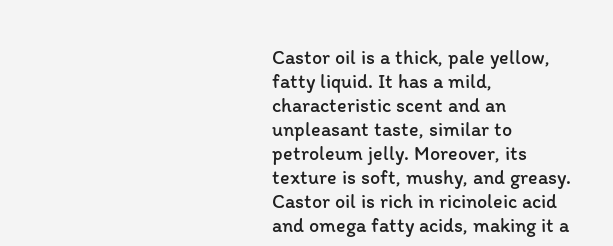Castor oil is a thick, pale yellow, fatty liquid. It has a mild, characteristic scent and an unpleasant taste, similar to petroleum jelly. Moreover, its texture is soft, mushy, and greasy. Castor oil is rich in ricinoleic acid and omega fatty acids, making it a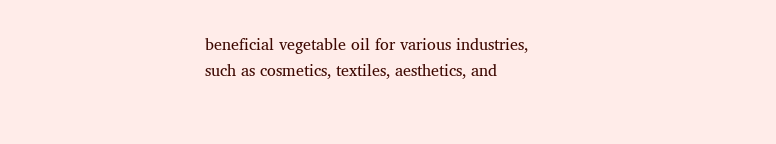beneficial vegetable oil for various industries, such as cosmetics, textiles, aesthetics, and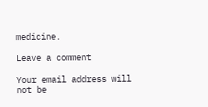medicine.

Leave a comment

Your email address will not be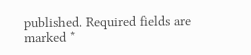published. Required fields are marked *